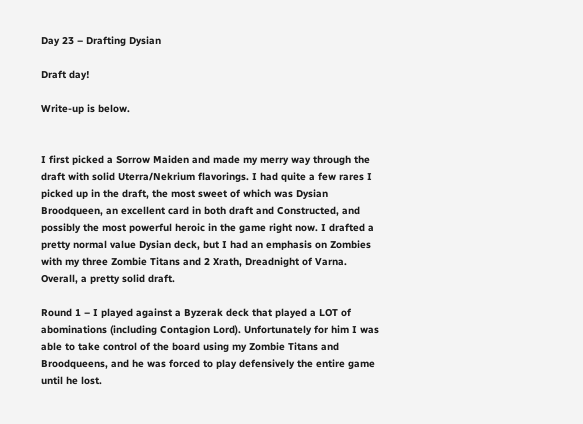Day 23 – Drafting Dysian

Draft day!

Write-up is below.


I first picked a Sorrow Maiden and made my merry way through the draft with solid Uterra/Nekrium flavorings. I had quite a few rares I picked up in the draft, the most sweet of which was Dysian Broodqueen, an excellent card in both draft and Constructed, and possibly the most powerful heroic in the game right now. I drafted a pretty normal value Dysian deck, but I had an emphasis on Zombies with my three Zombie Titans and 2 Xrath, Dreadnight of Varna. Overall, a pretty solid draft.

Round 1 – I played against a Byzerak deck that played a LOT of abominations (including Contagion Lord). Unfortunately for him I was able to take control of the board using my Zombie Titans and Broodqueens, and he was forced to play defensively the entire game until he lost.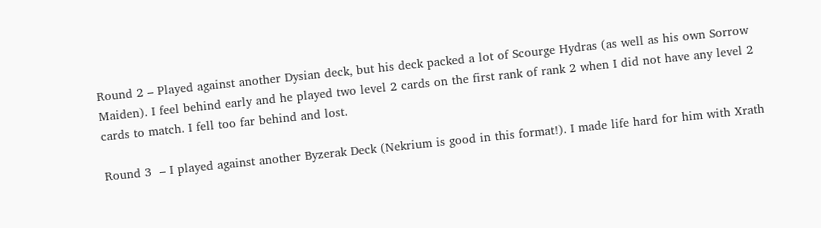Round 2 – Played against another Dysian deck, but his deck packed a lot of Scourge Hydras (as well as his own Sorrow Maiden). I feel behind early and he played two level 2 cards on the first rank of rank 2 when I did not have any level 2 cards to match. I fell too far behind and lost.

Round 3  – I played against another Byzerak Deck (Nekrium is good in this format!). I made life hard for him with Xrath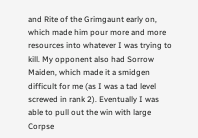and Rite of the Grimgaunt early on, which made him pour more and more resources into whatever I was trying to kill. My opponent also had Sorrow Maiden, which made it a smidgen difficult for me (as I was a tad level screwed in rank 2). Eventually I was able to pull out the win with large Corpse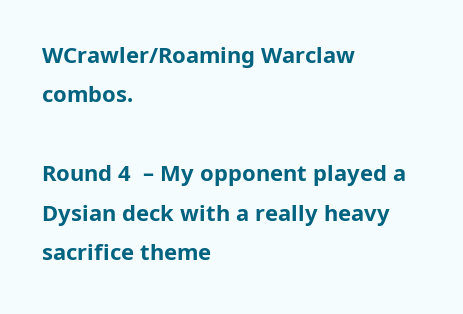WCrawler/Roaming Warclaw combos.

Round 4  – My opponent played a Dysian deck with a really heavy sacrifice theme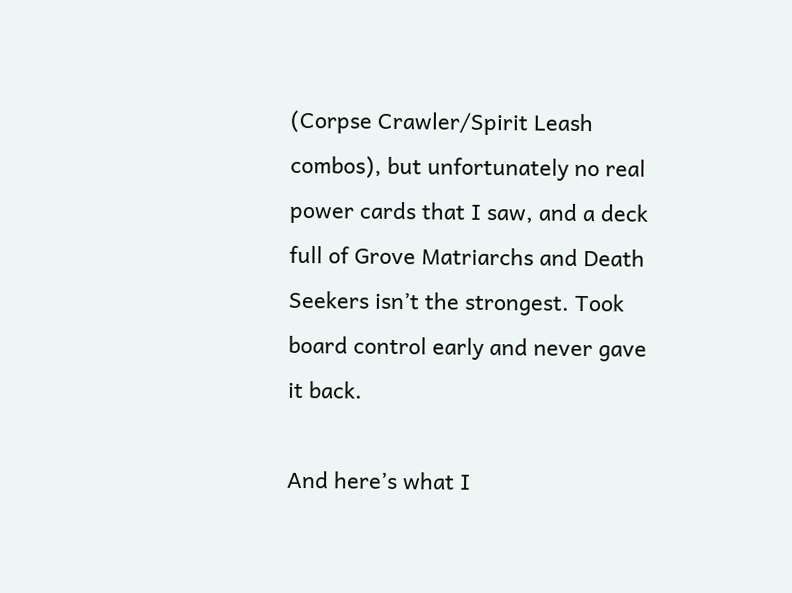(Corpse Crawler/Spirit Leash combos), but unfortunately no real power cards that I saw, and a deck full of Grove Matriarchs and Death Seekers isn’t the strongest. Took board control early and never gave it back.

And here’s what I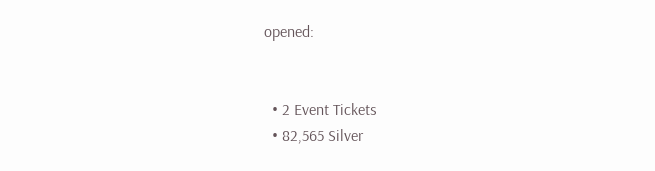opened:


  • 2 Event Tickets
  • 82,565 Silver